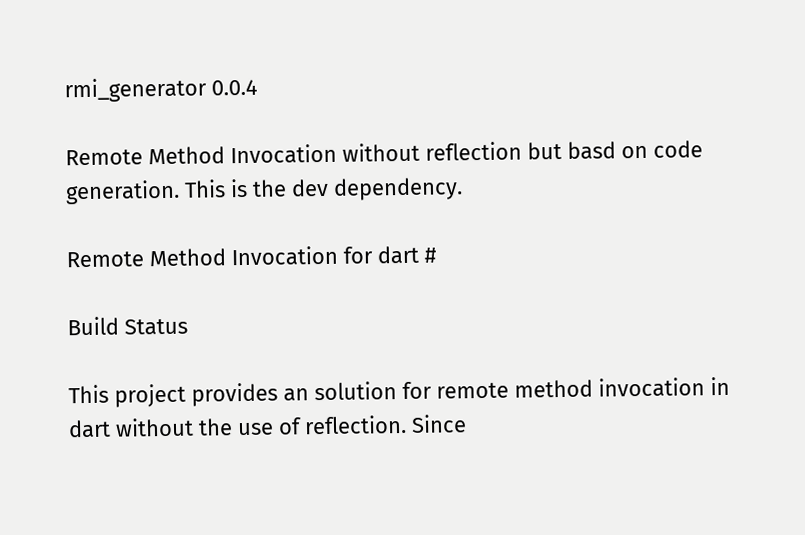rmi_generator 0.0.4

Remote Method Invocation without reflection but basd on code generation. This is the dev dependency.

Remote Method Invocation for dart #

Build Status

This project provides an solution for remote method invocation in dart without the use of reflection. Since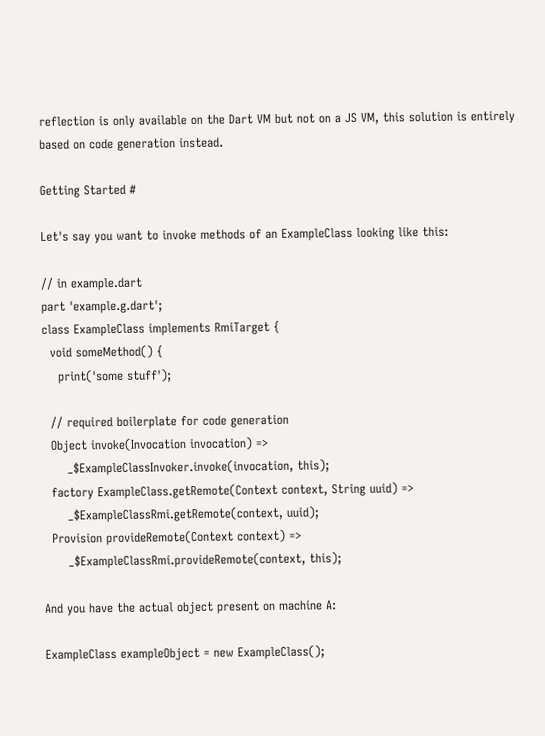reflection is only available on the Dart VM but not on a JS VM, this solution is entirely based on code generation instead.

Getting Started #

Let's say you want to invoke methods of an ExampleClass looking like this:

// in example.dart
part 'example.g.dart';
class ExampleClass implements RmiTarget {
  void someMethod() {
    print('some stuff');

  // required boilerplate for code generation
  Object invoke(Invocation invocation) =>
      _$ExampleClassInvoker.invoke(invocation, this);
  factory ExampleClass.getRemote(Context context, String uuid) =>
      _$ExampleClassRmi.getRemote(context, uuid);
  Provision provideRemote(Context context) =>
      _$ExampleClassRmi.provideRemote(context, this);

And you have the actual object present on machine A:

ExampleClass exampleObject = new ExampleClass();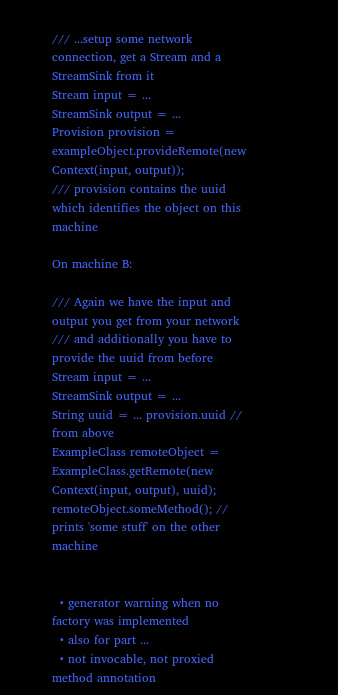/// ...setup some network connection, get a Stream and a StreamSink from it
Stream input = ...
StreamSink output = ...
Provision provision = exampleObject.provideRemote(new Context(input, output));
/// provision contains the uuid which identifies the object on this machine

On machine B:

/// Again we have the input and output you get from your network
/// and additionally you have to provide the uuid from before
Stream input = ...
StreamSink output = ...
String uuid = ... provision.uuid // from above
ExampleClass remoteObject = ExampleClass.getRemote(new Context(input, output), uuid);
remoteObject.someMethod(); // prints 'some stuff' on the other machine


  • generator warning when no factory was implemented
  • also for part ...
  • not invocable, not proxied method annotation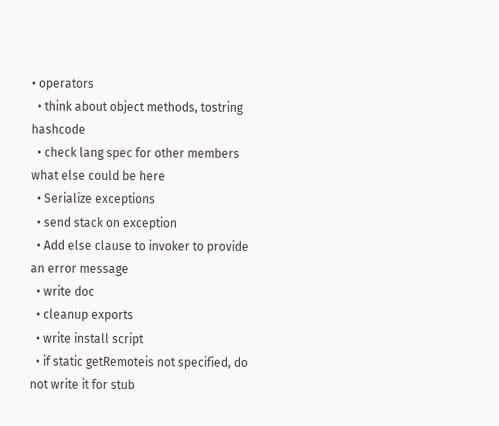• operators
  • think about object methods, tostring hashcode
  • check lang spec for other members what else could be here
  • Serialize exceptions
  • send stack on exception
  • Add else clause to invoker to provide an error message
  • write doc
  • cleanup exports
  • write install script
  • if static getRemoteis not specified, do not write it for stub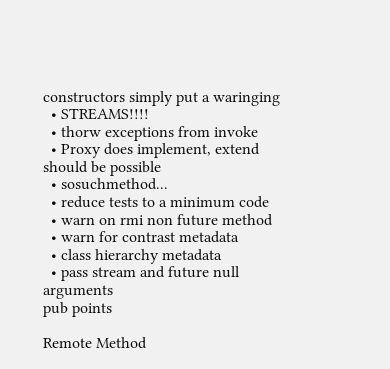constructors simply put a waringing
  • STREAMS!!!!
  • thorw exceptions from invoke
  • Proxy does implement, extend should be possible
  • sosuchmethod...
  • reduce tests to a minimum code
  • warn on rmi non future method
  • warn for contrast metadata
  • class hierarchy metadata
  • pass stream and future null arguments
pub points

Remote Method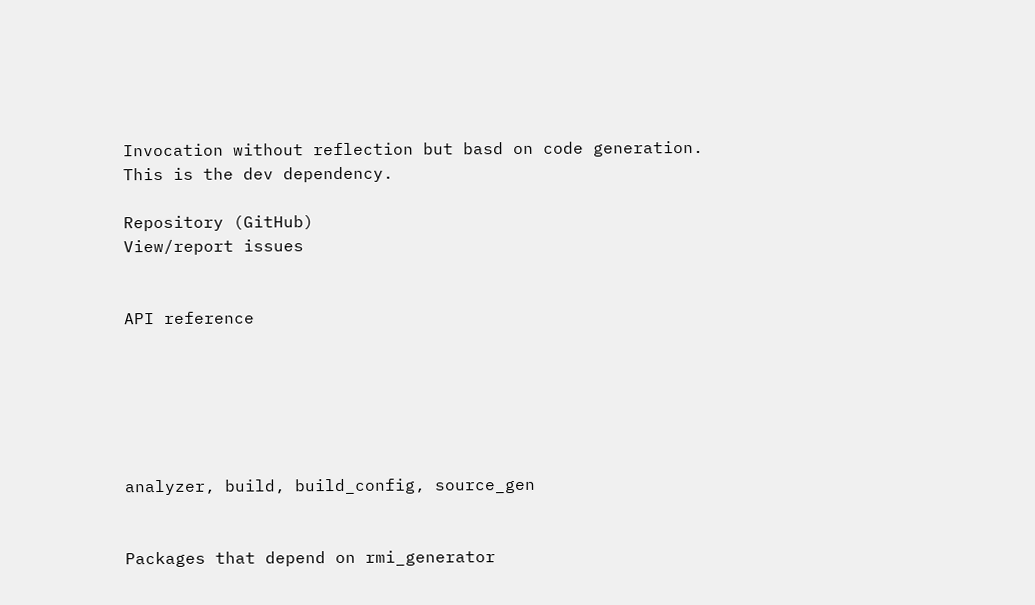Invocation without reflection but basd on code generation. This is the dev dependency.

Repository (GitHub)
View/report issues


API reference






analyzer, build, build_config, source_gen


Packages that depend on rmi_generator